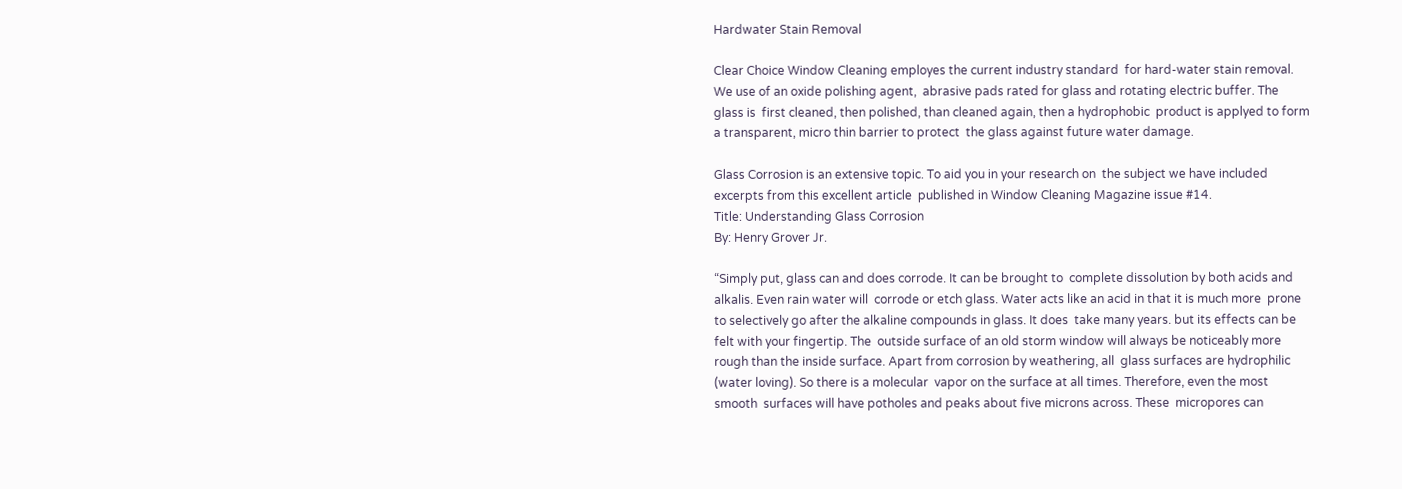Hardwater Stain Removal

Clear Choice Window Cleaning employes the current industry standard  for hard-water stain removal. We use of an oxide polishing agent,  abrasive pads rated for glass and rotating electric buffer. The glass is  first cleaned, then polished, than cleaned again, then a hydrophobic  product is applyed to form a transparent, micro thin barrier to protect  the glass against future water damage.

Glass Corrosion is an extensive topic. To aid you in your research on  the subject we have included excerpts from this excellent article  published in Window Cleaning Magazine issue #14.
Title: Understanding Glass Corrosion
By: Henry Grover Jr.

“Simply put, glass can and does corrode. It can be brought to  complete dissolution by both acids and alkalis. Even rain water will  corrode or etch glass. Water acts like an acid in that it is much more  prone to selectively go after the alkaline compounds in glass. It does  take many years. but its effects can be felt with your fingertip. The  outside surface of an old storm window will always be noticeably more  rough than the inside surface. Apart from corrosion by weathering, all  glass surfaces are hydrophilic (water loving). So there is a molecular  vapor on the surface at all times. Therefore, even the most smooth  surfaces will have potholes and peaks about five microns across. These  micropores can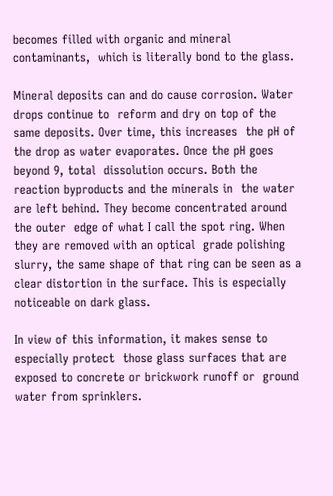becomes filled with organic and mineral contaminants,  which is literally bond to the glass.

Mineral deposits can and do cause corrosion. Water drops continue to  reform and dry on top of the same deposits. Over time, this increases  the pH of the drop as water evaporates. Once the pH goes beyond 9, total  dissolution occurs. Both the reaction byproducts and the minerals in  the water are left behind. They become concentrated around the outer  edge of what I call the spot ring. When they are removed with an optical  grade polishing slurry, the same shape of that ring can be seen as a  clear distortion in the surface. This is especially noticeable on dark glass.

In view of this information, it makes sense to especially protect  those glass surfaces that are exposed to concrete or brickwork runoff or  ground water from sprinklers.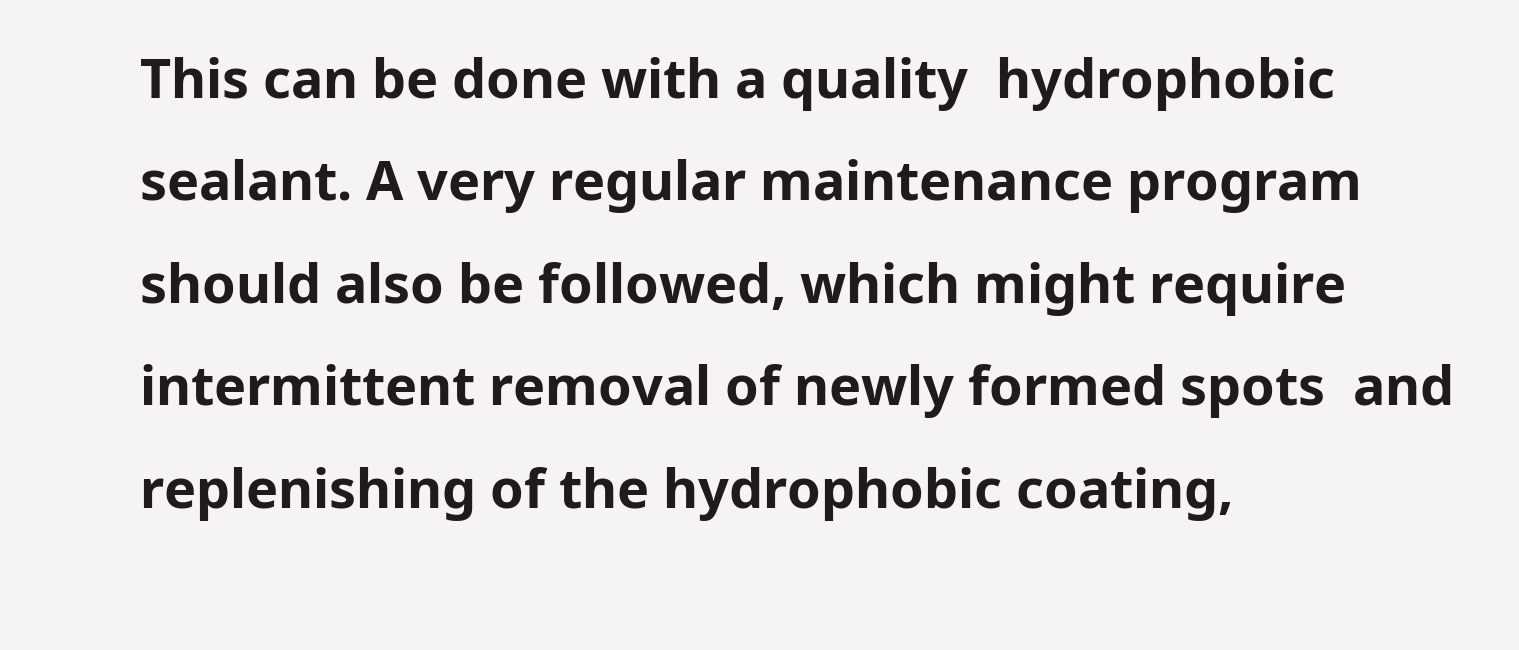This can be done with a quality  hydrophobic sealant. A very regular maintenance program should also be followed, which might require intermittent removal of newly formed spots  and replenishing of the hydrophobic coating,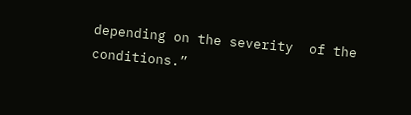depending on the severity  of the conditions.”